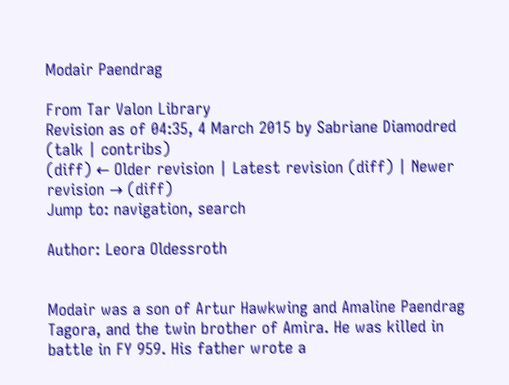Modair Paendrag

From Tar Valon Library
Revision as of 04:35, 4 March 2015 by Sabriane Diamodred (talk | contribs)
(diff) ← Older revision | Latest revision (diff) | Newer revision → (diff)
Jump to: navigation, search

Author: Leora Oldessroth


Modair was a son of Artur Hawkwing and Amaline Paendrag Tagora, and the twin brother of Amira. He was killed in battle in FY 959. His father wrote a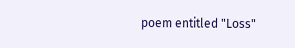poem entitled "Loss"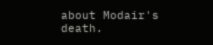about Modair's death.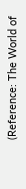(Reference: The World of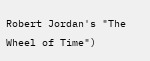Robert Jordan's "The Wheel of Time")